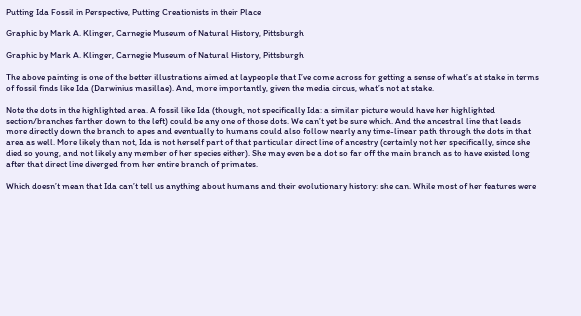Putting Ida Fossil in Perspective, Putting Creationists in their Place

Graphic by Mark A. Klinger, Carnegie Museum of Natural History, Pittsburgh

Graphic by Mark A. Klinger, Carnegie Museum of Natural History, Pittsburgh

The above painting is one of the better illustrations aimed at laypeople that I’ve come across for getting a sense of what’s at stake in terms of fossil finds like Ida (Darwinius masillae). And, more importantly, given the media circus, what’s not at stake.

Note the dots in the highlighted area. A fossil like Ida (though, not specifically Ida: a similar picture would have her highlighted section/branches farther down to the left) could be any one of those dots. We can’t yet be sure which. And the ancestral line that leads more directly down the branch to apes and eventually to humans could also follow nearly any time-linear path through the dots in that area as well. More likely than not, Ida is not herself part of that particular direct line of ancestry (certainly not her specifically, since she died so young, and not likely any member of her species either). She may even be a dot so far off the main branch as to have existed long after that direct line diverged from her entire branch of primates.

Which doesn’t mean that Ida can’t tell us anything about humans and their evolutionary history: she can. While most of her features were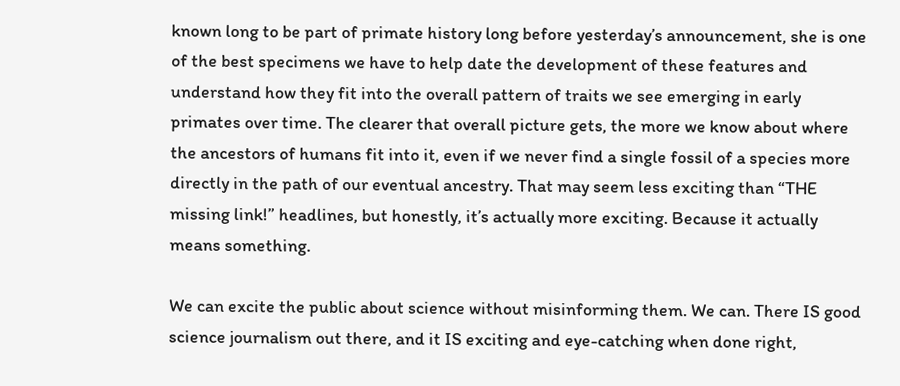known long to be part of primate history long before yesterday’s announcement, she is one of the best specimens we have to help date the development of these features and understand how they fit into the overall pattern of traits we see emerging in early primates over time. The clearer that overall picture gets, the more we know about where the ancestors of humans fit into it, even if we never find a single fossil of a species more directly in the path of our eventual ancestry. That may seem less exciting than “THE missing link!” headlines, but honestly, it’s actually more exciting. Because it actually means something.

We can excite the public about science without misinforming them. We can. There IS good science journalism out there, and it IS exciting and eye-catching when done right,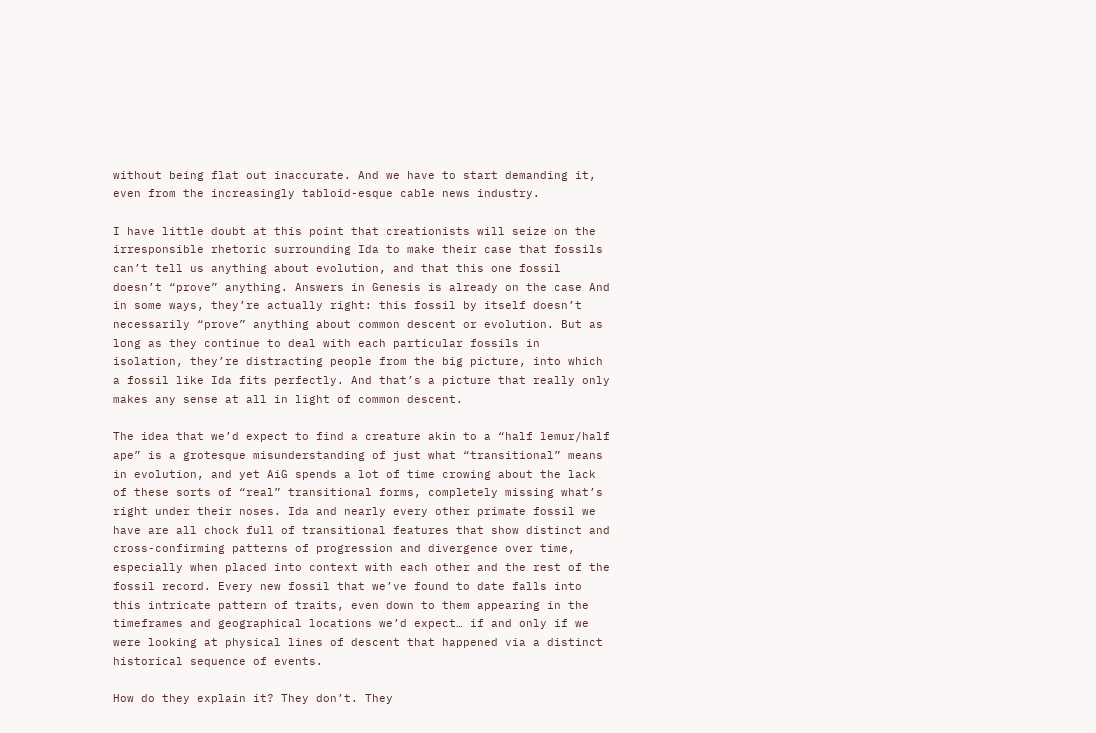without being flat out inaccurate. And we have to start demanding it, even from the increasingly tabloid-esque cable news industry.

I have little doubt at this point that creationists will seize on the irresponsible rhetoric surrounding Ida to make their case that fossils can’t tell us anything about evolution, and that this one fossil doesn’t “prove” anything. Answers in Genesis is already on the case And in some ways, they’re actually right: this fossil by itself doesn’t necessarily “prove” anything about common descent or evolution. But as long as they continue to deal with each particular fossils in isolation, they’re distracting people from the big picture, into which a fossil like Ida fits perfectly. And that’s a picture that really only makes any sense at all in light of common descent.

The idea that we’d expect to find a creature akin to a “half lemur/half ape” is a grotesque misunderstanding of just what “transitional” means in evolution, and yet AiG spends a lot of time crowing about the lack of these sorts of “real” transitional forms, completely missing what’s right under their noses. Ida and nearly every other primate fossil we have are all chock full of transitional features that show distinct and cross-confirming patterns of progression and divergence over time, especially when placed into context with each other and the rest of the fossil record. Every new fossil that we’ve found to date falls into this intricate pattern of traits, even down to them appearing in the timeframes and geographical locations we’d expect… if and only if we were looking at physical lines of descent that happened via a distinct historical sequence of events.

How do they explain it? They don’t. They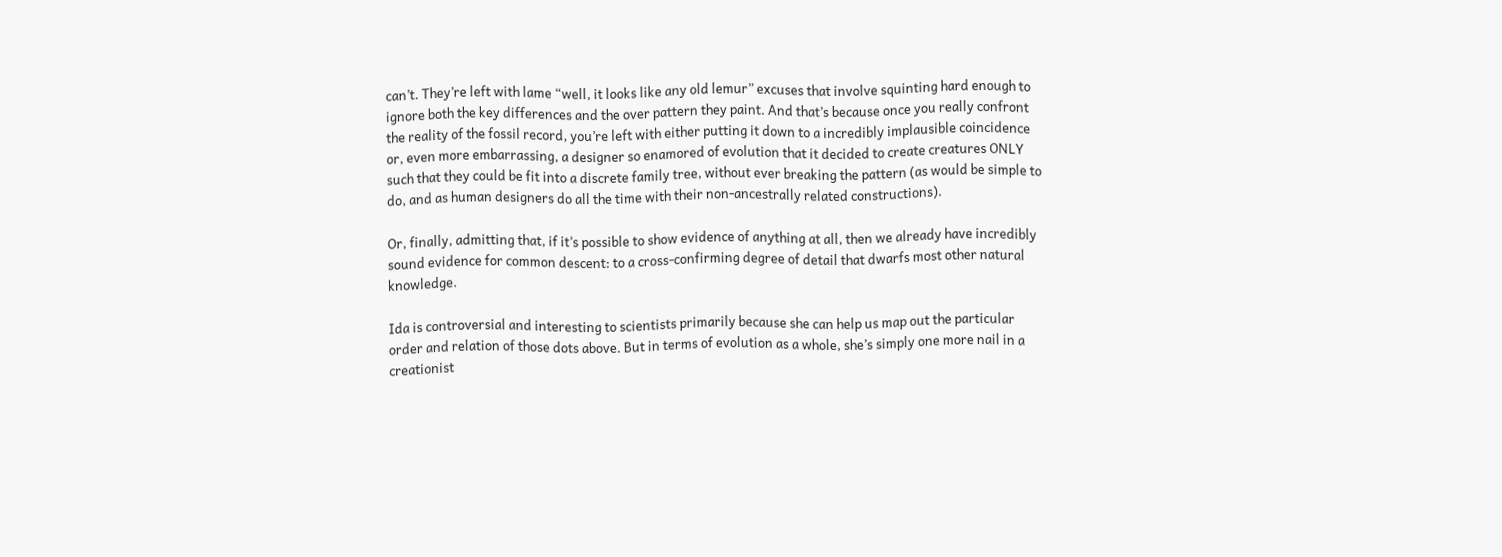can’t. They’re left with lame “well, it looks like any old lemur” excuses that involve squinting hard enough to ignore both the key differences and the over pattern they paint. And that’s because once you really confront the reality of the fossil record, you’re left with either putting it down to a incredibly implausible coincidence or, even more embarrassing, a designer so enamored of evolution that it decided to create creatures ONLY such that they could be fit into a discrete family tree, without ever breaking the pattern (as would be simple to do, and as human designers do all the time with their non-ancestrally related constructions).

Or, finally, admitting that, if it’s possible to show evidence of anything at all, then we already have incredibly sound evidence for common descent: to a cross-confirming degree of detail that dwarfs most other natural knowledge.

Ida is controversial and interesting to scientists primarily because she can help us map out the particular order and relation of those dots above. But in terms of evolution as a whole, she’s simply one more nail in a creationist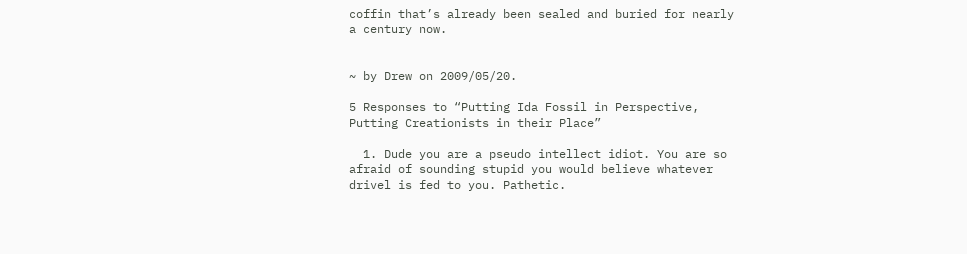coffin that’s already been sealed and buried for nearly a century now.


~ by Drew on 2009/05/20.

5 Responses to “Putting Ida Fossil in Perspective, Putting Creationists in their Place”

  1. Dude you are a pseudo intellect idiot. You are so afraid of sounding stupid you would believe whatever drivel is fed to you. Pathetic.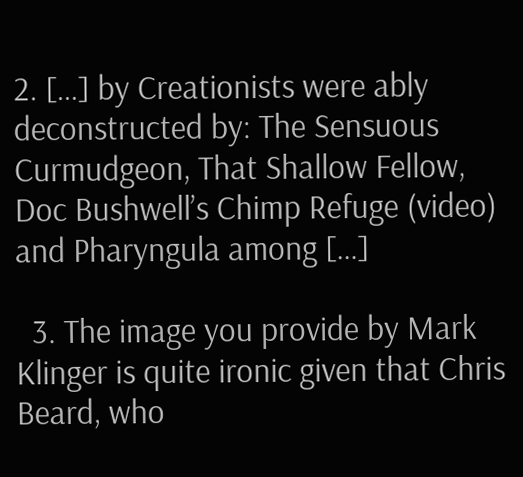2. […] by Creationists were ably deconstructed by: The Sensuous Curmudgeon, That Shallow Fellow, Doc Bushwell’s Chimp Refuge (video) and Pharyngula among […]

  3. The image you provide by Mark Klinger is quite ironic given that Chris Beard, who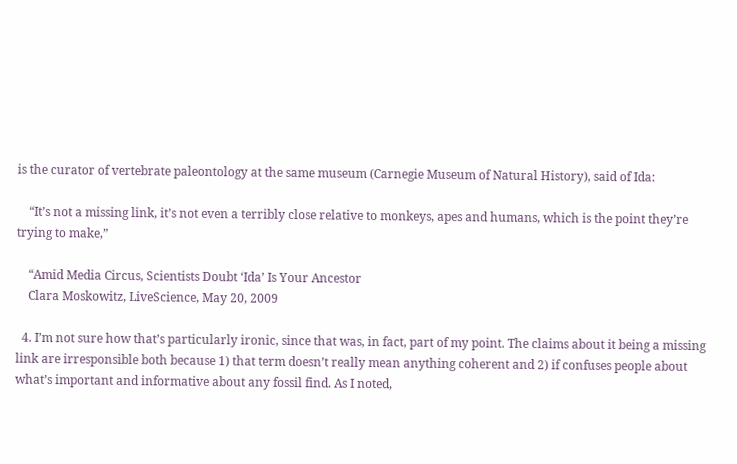is the curator of vertebrate paleontology at the same museum (Carnegie Museum of Natural History), said of Ida:

    “It’s not a missing link, it’s not even a terribly close relative to monkeys, apes and humans, which is the point they’re trying to make,”

    “Amid Media Circus, Scientists Doubt ‘Ida’ Is Your Ancestor
    Clara Moskowitz, LiveScience, May 20, 2009

  4. I’m not sure how that’s particularly ironic, since that was, in fact, part of my point. The claims about it being a missing link are irresponsible both because 1) that term doesn’t really mean anything coherent and 2) if confuses people about what’s important and informative about any fossil find. As I noted,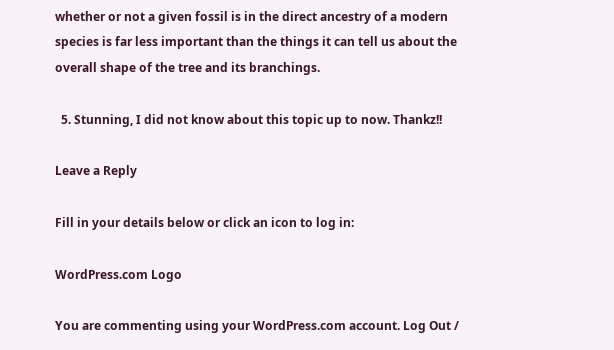whether or not a given fossil is in the direct ancestry of a modern species is far less important than the things it can tell us about the overall shape of the tree and its branchings.

  5. Stunning, I did not know about this topic up to now. Thankz!!

Leave a Reply

Fill in your details below or click an icon to log in:

WordPress.com Logo

You are commenting using your WordPress.com account. Log Out /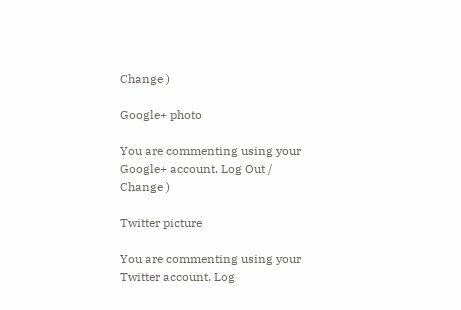Change )

Google+ photo

You are commenting using your Google+ account. Log Out /  Change )

Twitter picture

You are commenting using your Twitter account. Log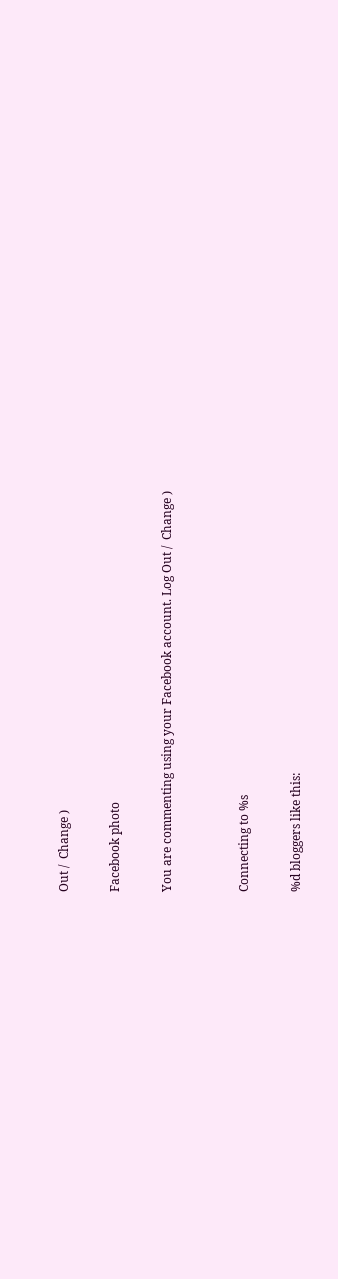Out /  Change )

Facebook photo

You are commenting using your Facebook account. Log Out /  Change )


Connecting to %s

%d bloggers like this: